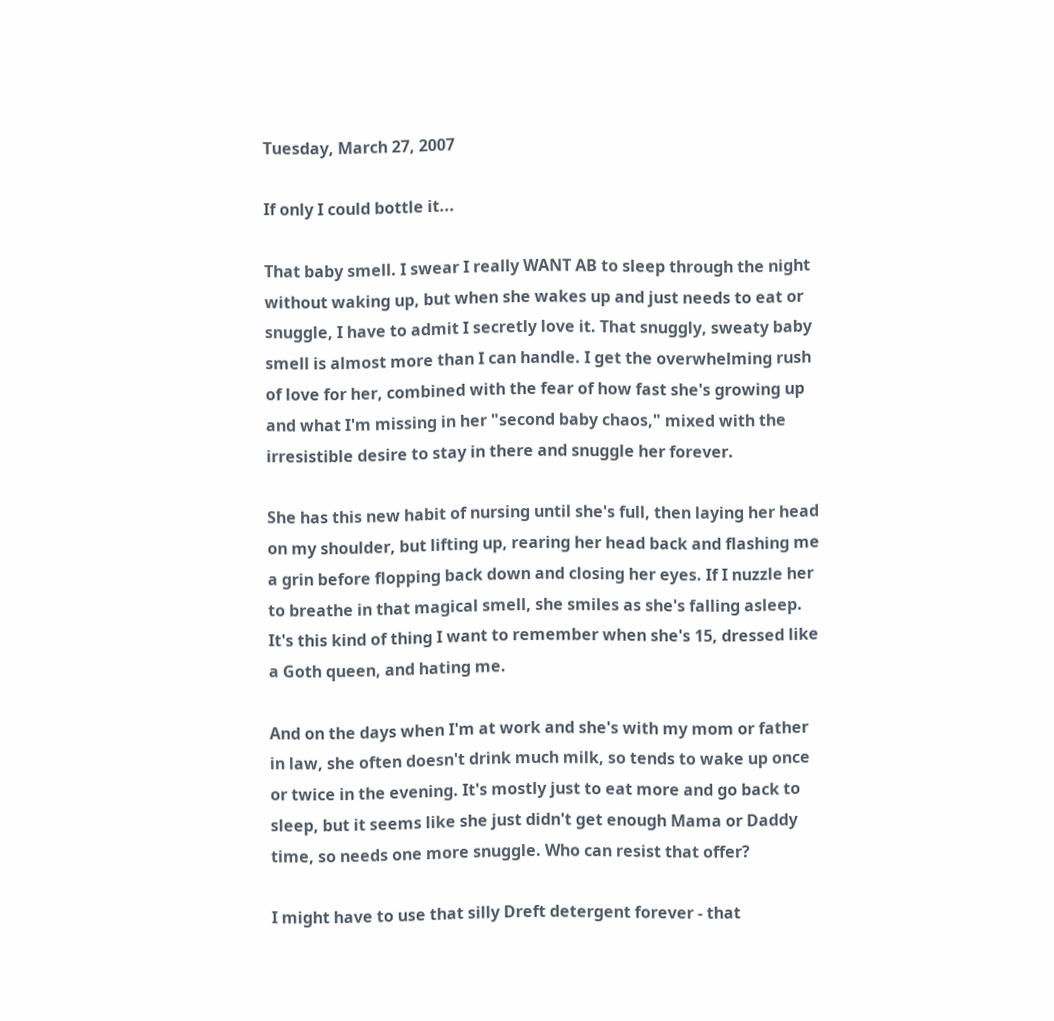Tuesday, March 27, 2007

If only I could bottle it...

That baby smell. I swear I really WANT AB to sleep through the night without waking up, but when she wakes up and just needs to eat or snuggle, I have to admit I secretly love it. That snuggly, sweaty baby smell is almost more than I can handle. I get the overwhelming rush of love for her, combined with the fear of how fast she's growing up and what I'm missing in her "second baby chaos," mixed with the irresistible desire to stay in there and snuggle her forever.

She has this new habit of nursing until she's full, then laying her head on my shoulder, but lifting up, rearing her head back and flashing me a grin before flopping back down and closing her eyes. If I nuzzle her to breathe in that magical smell, she smiles as she's falling asleep. It's this kind of thing I want to remember when she's 15, dressed like a Goth queen, and hating me.

And on the days when I'm at work and she's with my mom or father in law, she often doesn't drink much milk, so tends to wake up once or twice in the evening. It's mostly just to eat more and go back to sleep, but it seems like she just didn't get enough Mama or Daddy time, so needs one more snuggle. Who can resist that offer?

I might have to use that silly Dreft detergent forever - that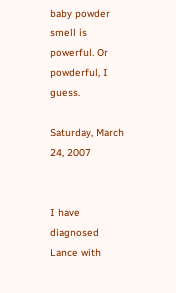baby powder smell is powerful. Or powderful, I guess.

Saturday, March 24, 2007


I have diagnosed Lance with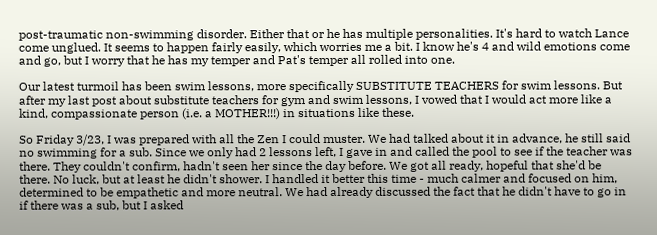post-traumatic non-swimming disorder. Either that or he has multiple personalities. It's hard to watch Lance come unglued. It seems to happen fairly easily, which worries me a bit. I know he's 4 and wild emotions come and go, but I worry that he has my temper and Pat's temper all rolled into one.

Our latest turmoil has been swim lessons, more specifically SUBSTITUTE TEACHERS for swim lessons. But after my last post about substitute teachers for gym and swim lessons, I vowed that I would act more like a kind, compassionate person (i.e. a MOTHER!!!) in situations like these.

So Friday 3/23, I was prepared with all the Zen I could muster. We had talked about it in advance, he still said no swimming for a sub. Since we only had 2 lessons left, I gave in and called the pool to see if the teacher was there. They couldn't confirm, hadn't seen her since the day before. We got all ready, hopeful that she'd be there. No luck, but at least he didn't shower. I handled it better this time - much calmer and focused on him, determined to be empathetic and more neutral. We had already discussed the fact that he didn't have to go in if there was a sub, but I asked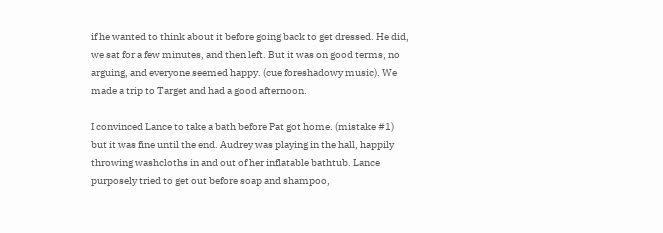if he wanted to think about it before going back to get dressed. He did, we sat for a few minutes, and then left. But it was on good terms, no arguing, and everyone seemed happy. (cue foreshadowy music). We made a trip to Target and had a good afternoon.

I convinced Lance to take a bath before Pat got home. (mistake #1) but it was fine until the end. Audrey was playing in the hall, happily throwing washcloths in and out of her inflatable bathtub. Lance purposely tried to get out before soap and shampoo,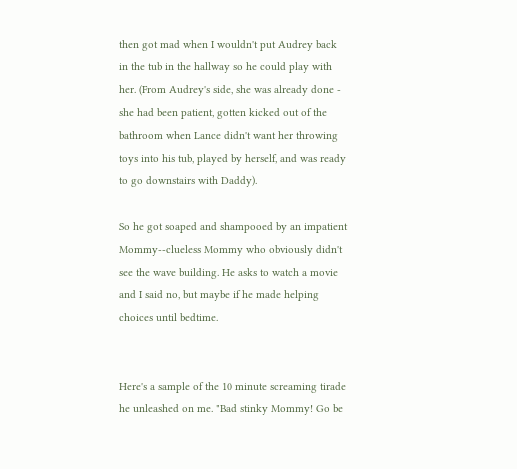then got mad when I wouldn't put Audrey back in the tub in the hallway so he could play with her. (From Audrey's side, she was already done - she had been patient, gotten kicked out of the bathroom when Lance didn't want her throwing toys into his tub, played by herself, and was ready to go downstairs with Daddy).

So he got soaped and shampooed by an impatient Mommy--clueless Mommy who obviously didn't see the wave building. He asks to watch a movie and I said no, but maybe if he made helping choices until bedtime.


Here's a sample of the 10 minute screaming tirade he unleashed on me. "Bad stinky Mommy! Go be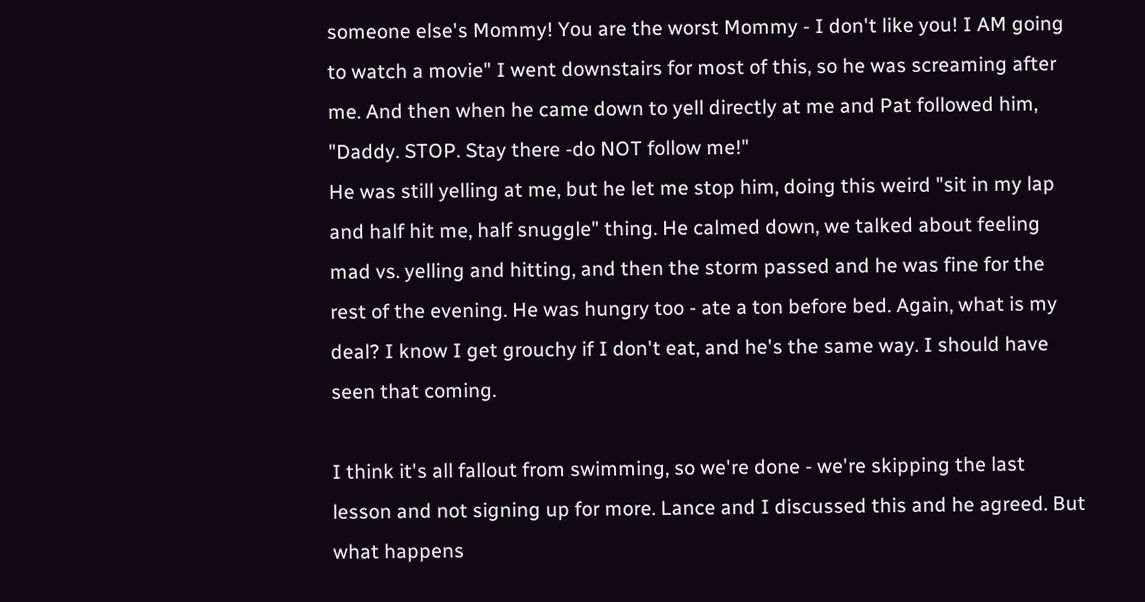someone else's Mommy! You are the worst Mommy - I don't like you! I AM going to watch a movie" I went downstairs for most of this, so he was screaming after me. And then when he came down to yell directly at me and Pat followed him, "Daddy. STOP. Stay there -do NOT follow me!"
He was still yelling at me, but he let me stop him, doing this weird "sit in my lap and half hit me, half snuggle" thing. He calmed down, we talked about feeling mad vs. yelling and hitting, and then the storm passed and he was fine for the rest of the evening. He was hungry too - ate a ton before bed. Again, what is my deal? I know I get grouchy if I don't eat, and he's the same way. I should have seen that coming.

I think it's all fallout from swimming, so we're done - we're skipping the last lesson and not signing up for more. Lance and I discussed this and he agreed. But what happens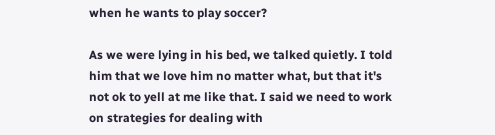when he wants to play soccer?

As we were lying in his bed, we talked quietly. I told him that we love him no matter what, but that it's not ok to yell at me like that. I said we need to work on strategies for dealing with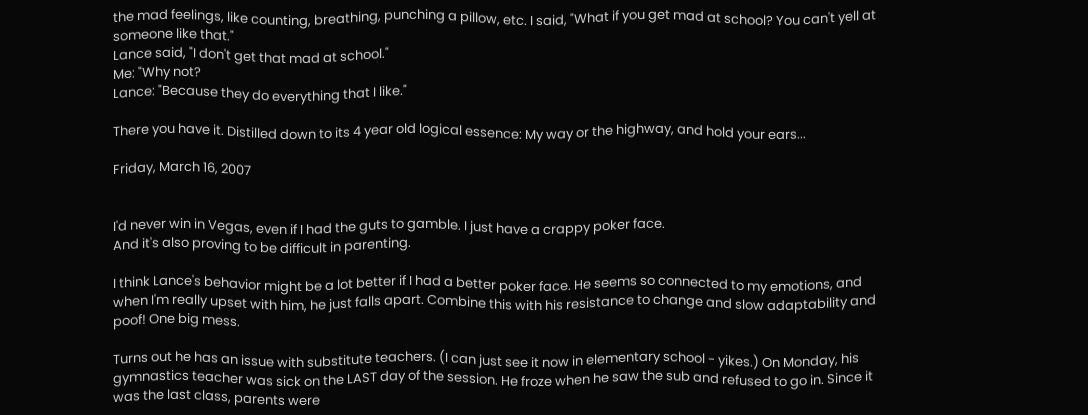the mad feelings, like counting, breathing, punching a pillow, etc. I said, "What if you get mad at school? You can't yell at someone like that."
Lance said, "I don't get that mad at school."
Me: "Why not?
Lance: "Because they do everything that I like."

There you have it. Distilled down to its 4 year old logical essence: My way or the highway, and hold your ears...

Friday, March 16, 2007


I'd never win in Vegas, even if I had the guts to gamble. I just have a crappy poker face.
And it's also proving to be difficult in parenting.

I think Lance's behavior might be a lot better if I had a better poker face. He seems so connected to my emotions, and when I'm really upset with him, he just falls apart. Combine this with his resistance to change and slow adaptability and poof! One big mess.

Turns out he has an issue with substitute teachers. (I can just see it now in elementary school - yikes.) On Monday, his gymnastics teacher was sick on the LAST day of the session. He froze when he saw the sub and refused to go in. Since it was the last class, parents were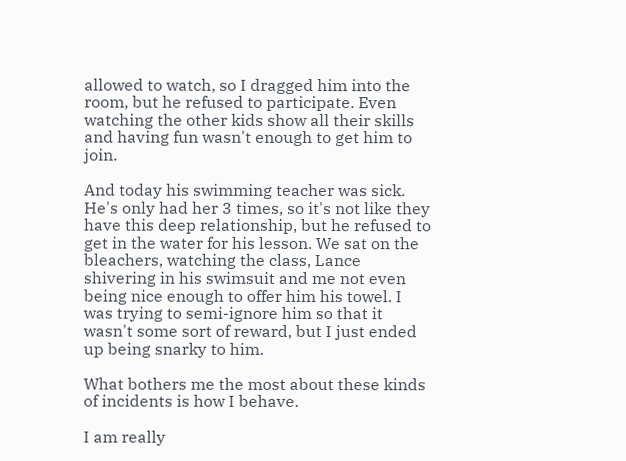allowed to watch, so I dragged him into the room, but he refused to participate. Even watching the other kids show all their skills and having fun wasn't enough to get him to join.

And today his swimming teacher was sick. He's only had her 3 times, so it's not like they have this deep relationship, but he refused to get in the water for his lesson. We sat on the bleachers, watching the class, Lance shivering in his swimsuit and me not even being nice enough to offer him his towel. I was trying to semi-ignore him so that it wasn't some sort of reward, but I just ended up being snarky to him.

What bothers me the most about these kinds of incidents is how I behave.

I am really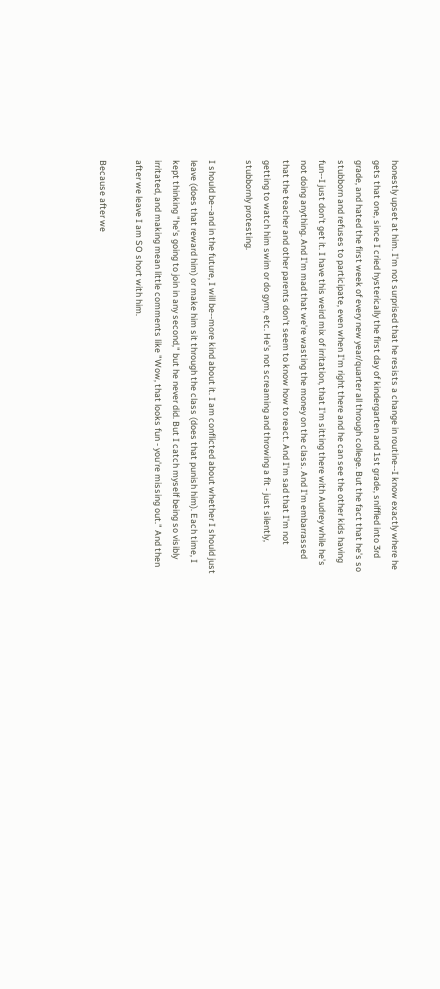honestly upset at him. I'm not surprised that he resists a change in routine--I know exactly where he gets that one, since I cried hysterically the first day of kindergarten and 1st grade, sniffled into 3rd grade, and hated the first week of every new year/quarter all through college. But the fact that he's so stubborn and refuses to participate, even when I'm right there and he can see the other kids having fun--I just don't get it. I have this weird mix of irritation, that I'm sitting there with Audrey while he's not doing anything. And I'm mad that we're wasting the money on the class. And I'm embarrassed that the teacher and other parents don't seem to know how to react. And I'm sad that I'm not getting to watch him swim or do gym, etc. He's not screaming and throwing a fit - just silently, stubbornly protesting.

I should be--and in the future, I will be--more kind about it. I am conflicted about whether I should just leave (does that reward him) or make him sit through the class (does that punish him). Each time, I kept thinking "he's going to join in any second," but he never did. But I catch myself being so visibly irritated, and making mean little comments like "Wow, that looks fun - you're missing out." And then after we leave I am SO short with him.

Because after we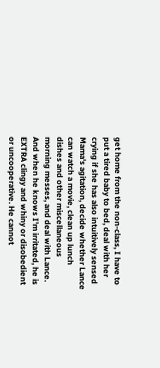get home from the non-class, I have to put a tired baby to bed, deal with her crying if she has also intuitively sensed Mama's agitation, decide whether Lance can watch a movie, clean up lunch dishes and other miscellaneous morning messes, and deal with Lance. And when he knows I'm irritated, he is EXTRA clingy and whiny or disobedient or uncooperative. He cannot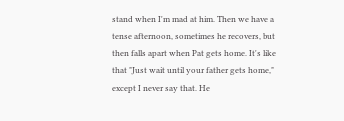stand when I'm mad at him. Then we have a tense afternoon, sometimes he recovers, but then falls apart when Pat gets home. It's like that "Just wait until your father gets home," except I never say that. He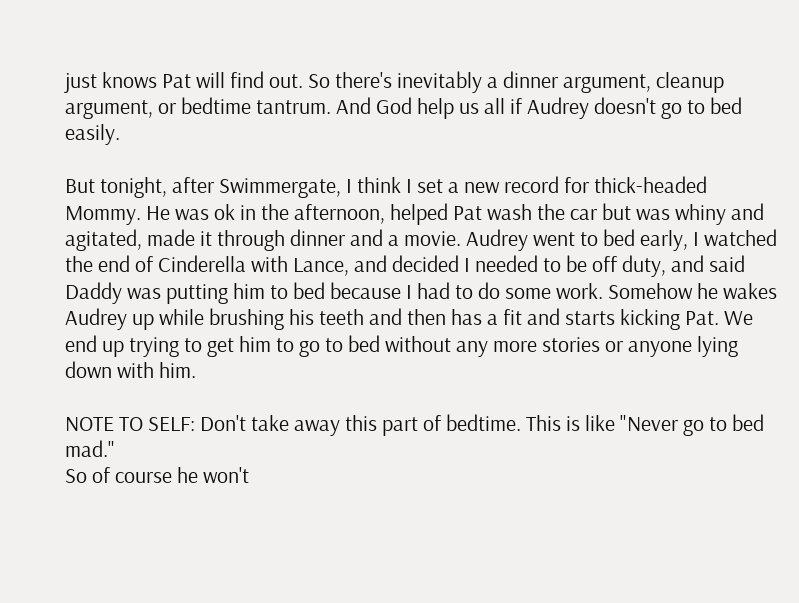just knows Pat will find out. So there's inevitably a dinner argument, cleanup argument, or bedtime tantrum. And God help us all if Audrey doesn't go to bed easily.

But tonight, after Swimmergate, I think I set a new record for thick-headed Mommy. He was ok in the afternoon, helped Pat wash the car but was whiny and agitated, made it through dinner and a movie. Audrey went to bed early, I watched the end of Cinderella with Lance, and decided I needed to be off duty, and said Daddy was putting him to bed because I had to do some work. Somehow he wakes Audrey up while brushing his teeth and then has a fit and starts kicking Pat. We end up trying to get him to go to bed without any more stories or anyone lying down with him.

NOTE TO SELF: Don't take away this part of bedtime. This is like "Never go to bed mad."
So of course he won't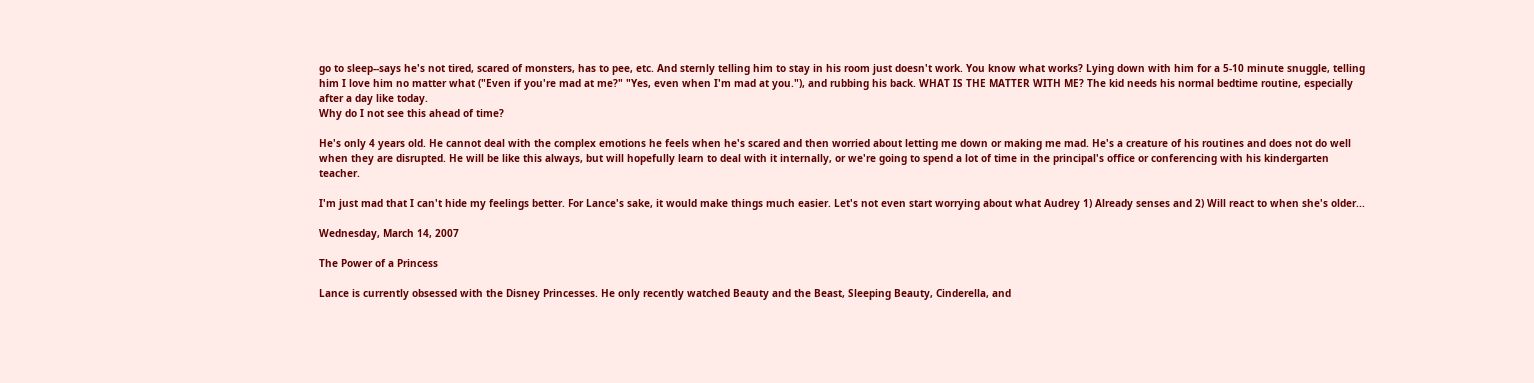go to sleep--says he's not tired, scared of monsters, has to pee, etc. And sternly telling him to stay in his room just doesn't work. You know what works? Lying down with him for a 5-10 minute snuggle, telling him I love him no matter what ("Even if you're mad at me?" "Yes, even when I'm mad at you."), and rubbing his back. WHAT IS THE MATTER WITH ME? The kid needs his normal bedtime routine, especially after a day like today.
Why do I not see this ahead of time?

He's only 4 years old. He cannot deal with the complex emotions he feels when he's scared and then worried about letting me down or making me mad. He's a creature of his routines and does not do well when they are disrupted. He will be like this always, but will hopefully learn to deal with it internally, or we're going to spend a lot of time in the principal's office or conferencing with his kindergarten teacher.

I'm just mad that I can't hide my feelings better. For Lance's sake, it would make things much easier. Let's not even start worrying about what Audrey 1) Already senses and 2) Will react to when she's older...

Wednesday, March 14, 2007

The Power of a Princess

Lance is currently obsessed with the Disney Princesses. He only recently watched Beauty and the Beast, Sleeping Beauty, Cinderella, and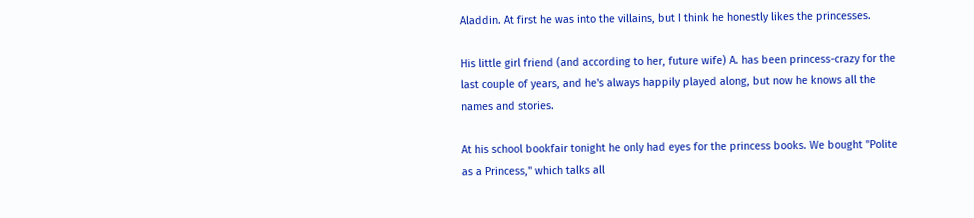Aladdin. At first he was into the villains, but I think he honestly likes the princesses.

His little girl friend (and according to her, future wife) A. has been princess-crazy for the last couple of years, and he's always happily played along, but now he knows all the names and stories.

At his school bookfair tonight he only had eyes for the princess books. We bought "Polite as a Princess," which talks all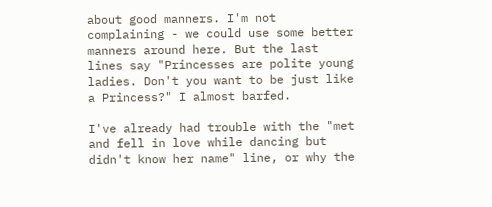about good manners. I'm not complaining - we could use some better manners around here. But the last lines say "Princesses are polite young ladies. Don't you want to be just like a Princess?" I almost barfed.

I've already had trouble with the "met and fell in love while dancing but didn't know her name" line, or why the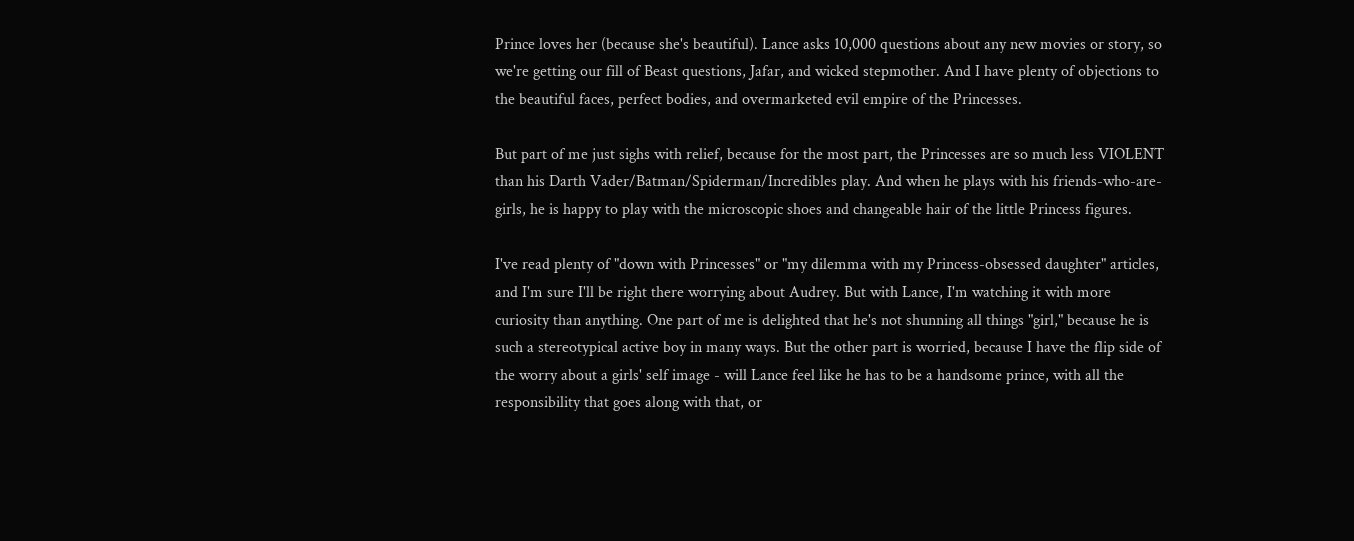Prince loves her (because she's beautiful). Lance asks 10,000 questions about any new movies or story, so we're getting our fill of Beast questions, Jafar, and wicked stepmother. And I have plenty of objections to the beautiful faces, perfect bodies, and overmarketed evil empire of the Princesses.

But part of me just sighs with relief, because for the most part, the Princesses are so much less VIOLENT than his Darth Vader/Batman/Spiderman/Incredibles play. And when he plays with his friends-who-are-girls, he is happy to play with the microscopic shoes and changeable hair of the little Princess figures.

I've read plenty of "down with Princesses" or "my dilemma with my Princess-obsessed daughter" articles, and I'm sure I'll be right there worrying about Audrey. But with Lance, I'm watching it with more curiosity than anything. One part of me is delighted that he's not shunning all things "girl," because he is such a stereotypical active boy in many ways. But the other part is worried, because I have the flip side of the worry about a girls' self image - will Lance feel like he has to be a handsome prince, with all the responsibility that goes along with that, or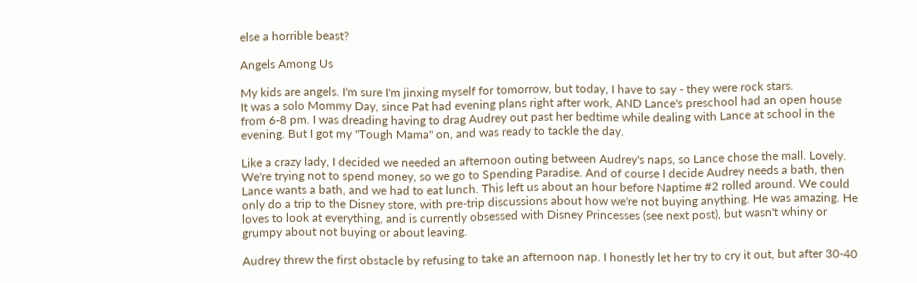else a horrible beast?

Angels Among Us

My kids are angels. I'm sure I'm jinxing myself for tomorrow, but today, I have to say - they were rock stars.
It was a solo Mommy Day, since Pat had evening plans right after work, AND Lance's preschool had an open house from 6-8 pm. I was dreading having to drag Audrey out past her bedtime while dealing with Lance at school in the evening. But I got my "Tough Mama" on, and was ready to tackle the day.

Like a crazy lady, I decided we needed an afternoon outing between Audrey's naps, so Lance chose the mall. Lovely. We're trying not to spend money, so we go to Spending Paradise. And of course I decide Audrey needs a bath, then Lance wants a bath, and we had to eat lunch. This left us about an hour before Naptime #2 rolled around. We could only do a trip to the Disney store, with pre-trip discussions about how we're not buying anything. He was amazing. He loves to look at everything, and is currently obsessed with Disney Princesses (see next post), but wasn't whiny or grumpy about not buying or about leaving.

Audrey threw the first obstacle by refusing to take an afternoon nap. I honestly let her try to cry it out, but after 30-40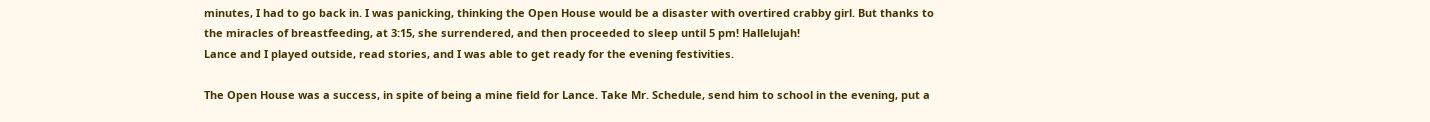minutes, I had to go back in. I was panicking, thinking the Open House would be a disaster with overtired crabby girl. But thanks to the miracles of breastfeeding, at 3:15, she surrendered, and then proceeded to sleep until 5 pm! Hallelujah!
Lance and I played outside, read stories, and I was able to get ready for the evening festivities.

The Open House was a success, in spite of being a mine field for Lance. Take Mr. Schedule, send him to school in the evening, put a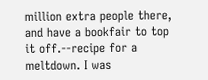million extra people there, and have a bookfair to top it off.--recipe for a meltdown. I was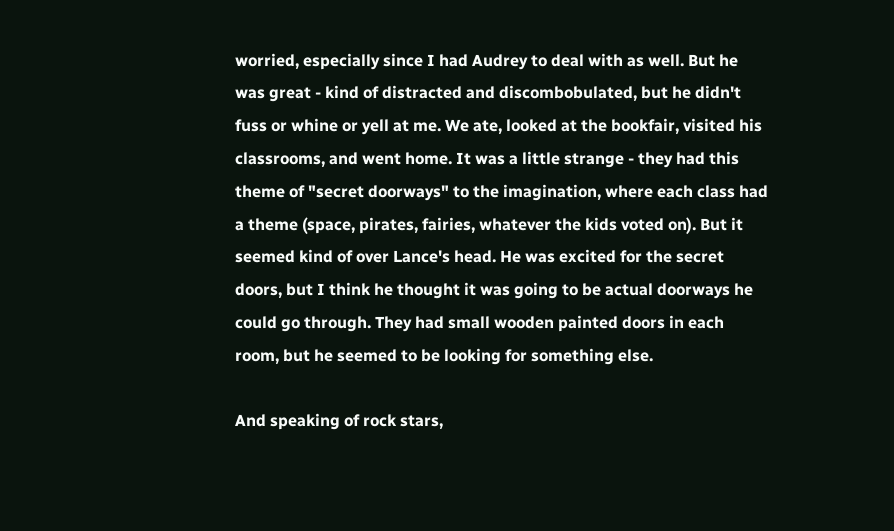worried, especially since I had Audrey to deal with as well. But he was great - kind of distracted and discombobulated, but he didn't fuss or whine or yell at me. We ate, looked at the bookfair, visited his classrooms, and went home. It was a little strange - they had this theme of "secret doorways" to the imagination, where each class had a theme (space, pirates, fairies, whatever the kids voted on). But it seemed kind of over Lance's head. He was excited for the secret doors, but I think he thought it was going to be actual doorways he could go through. They had small wooden painted doors in each room, but he seemed to be looking for something else.

And speaking of rock stars,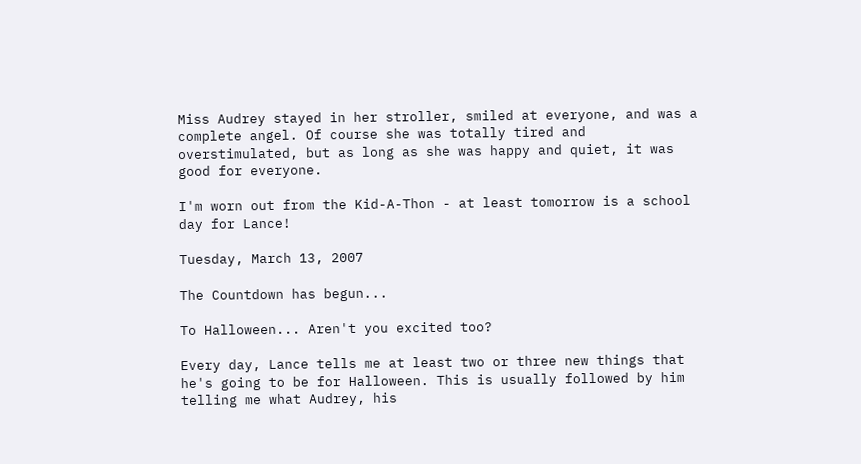Miss Audrey stayed in her stroller, smiled at everyone, and was a complete angel. Of course she was totally tired and overstimulated, but as long as she was happy and quiet, it was good for everyone.

I'm worn out from the Kid-A-Thon - at least tomorrow is a school day for Lance!

Tuesday, March 13, 2007

The Countdown has begun...

To Halloween... Aren't you excited too?

Every day, Lance tells me at least two or three new things that he's going to be for Halloween. This is usually followed by him telling me what Audrey, his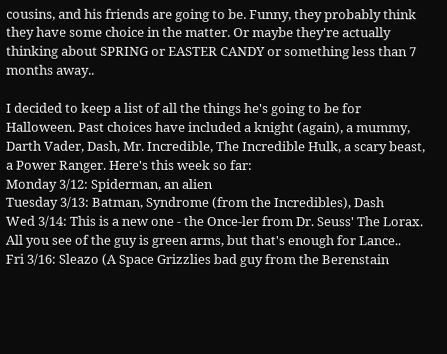cousins, and his friends are going to be. Funny, they probably think they have some choice in the matter. Or maybe they're actually thinking about SPRING or EASTER CANDY or something less than 7 months away..

I decided to keep a list of all the things he's going to be for Halloween. Past choices have included a knight (again), a mummy, Darth Vader, Dash, Mr. Incredible, The Incredible Hulk, a scary beast, a Power Ranger. Here's this week so far:
Monday 3/12: Spiderman, an alien
Tuesday 3/13: Batman, Syndrome (from the Incredibles), Dash
Wed 3/14: This is a new one - the Once-ler from Dr. Seuss' The Lorax. All you see of the guy is green arms, but that's enough for Lance..
Fri 3/16: Sleazo (A Space Grizzlies bad guy from the Berenstain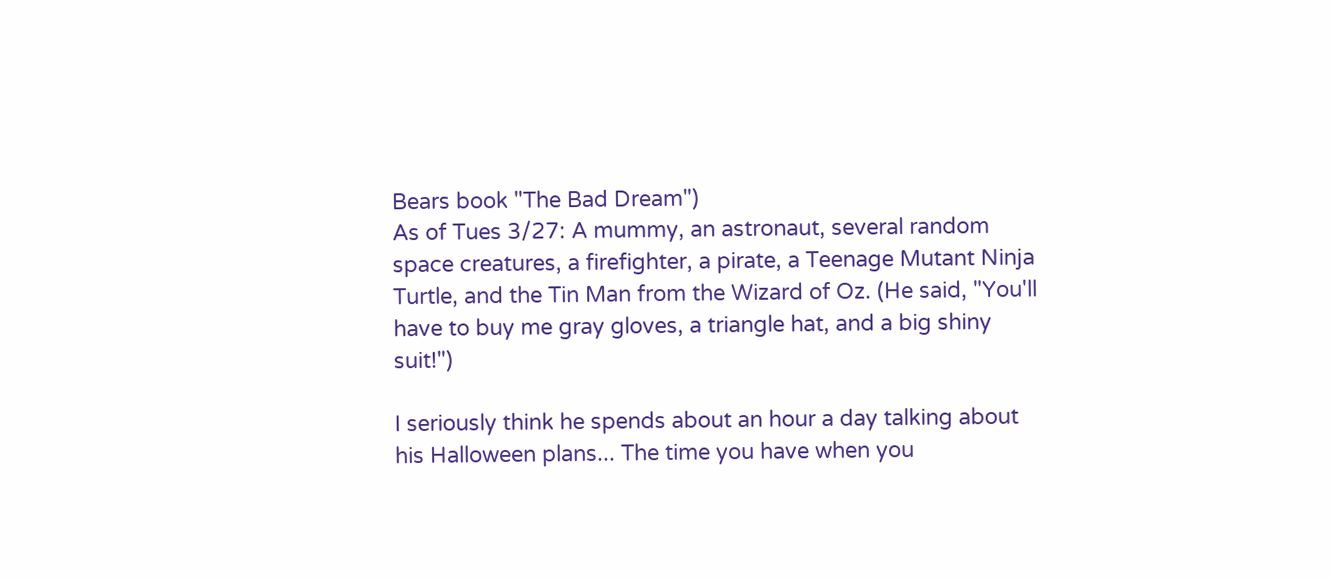Bears book "The Bad Dream")
As of Tues 3/27: A mummy, an astronaut, several random space creatures, a firefighter, a pirate, a Teenage Mutant Ninja Turtle, and the Tin Man from the Wizard of Oz. (He said, "You'll have to buy me gray gloves, a triangle hat, and a big shiny suit!")

I seriously think he spends about an hour a day talking about his Halloween plans... The time you have when you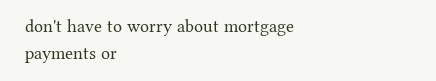don't have to worry about mortgage payments or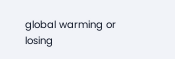global warming or losing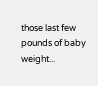those last few pounds of baby weight...